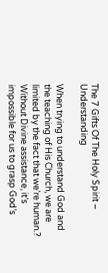The 7 Gifts Of The Holy Spirit – Understanding

When trying to understand God and the teaching of His Church, we are limited by the fact that we’re human.? Without Divine assistance, it’s impossible for us to grasp God’s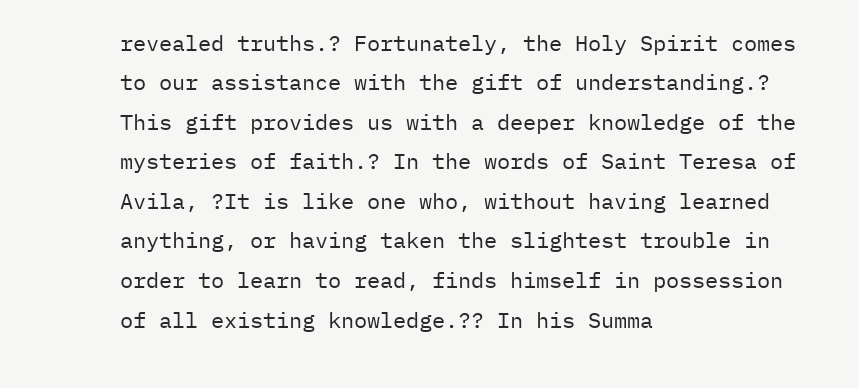revealed truths.? Fortunately, the Holy Spirit comes to our assistance with the gift of understanding.? This gift provides us with a deeper knowledge of the mysteries of faith.? In the words of Saint Teresa of Avila, ?It is like one who, without having learned anything, or having taken the slightest trouble in order to learn to read, finds himself in possession of all existing knowledge.?? In his Summa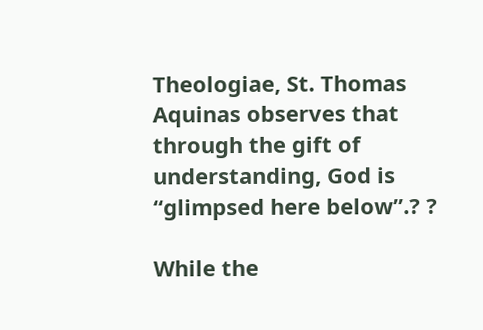Theologiae, St. Thomas Aquinas observes that through the gift of understanding, God is “glimpsed here below”.? ?

While the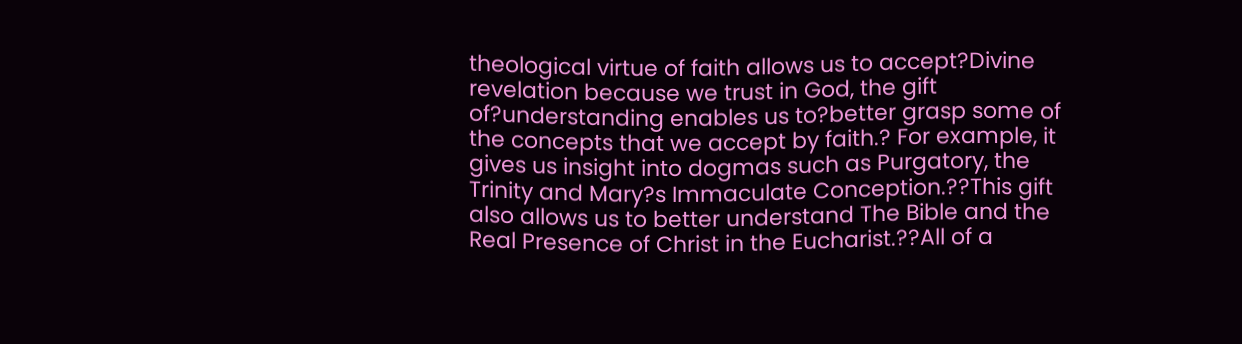theological virtue of faith allows us to accept?Divine revelation because we trust in God, the gift of?understanding enables us to?better grasp some of the concepts that we accept by faith.? For example, it gives us insight into dogmas such as Purgatory, the Trinity and Mary?s Immaculate Conception.??This gift also allows us to better understand The Bible and the Real Presence of Christ in the Eucharist.??All of a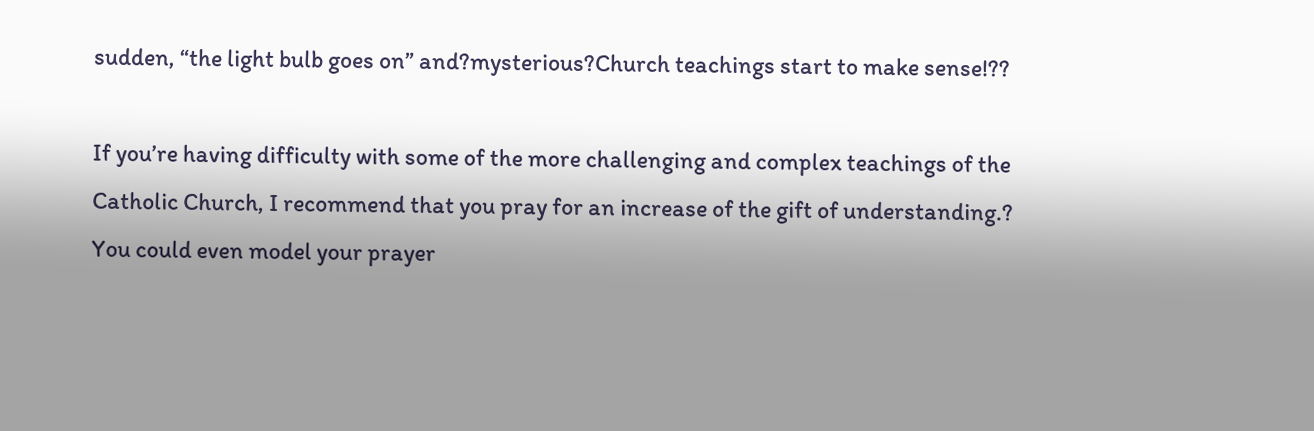sudden, “the light bulb goes on” and?mysterious?Church teachings start to make sense!??

If you’re having difficulty with some of the more challenging and complex teachings of the Catholic Church, I recommend that you pray for an increase of the gift of understanding.? You could even model your prayer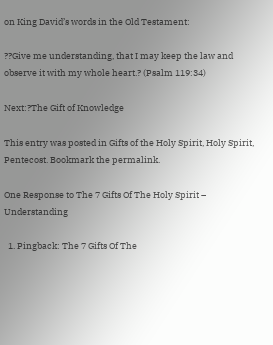on King David’s words in the Old Testament:

??Give me understanding, that I may keep the law and observe it with my whole heart.? (Psalm 119:34)

Next:?The Gift of Knowledge

This entry was posted in Gifts of the Holy Spirit, Holy Spirit, Pentecost. Bookmark the permalink.

One Response to The 7 Gifts Of The Holy Spirit – Understanding

  1. Pingback: The 7 Gifts Of The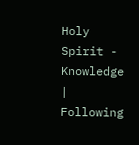Holy Spirit - Knowledge | Following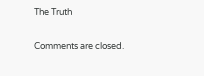The Truth

Comments are closed.